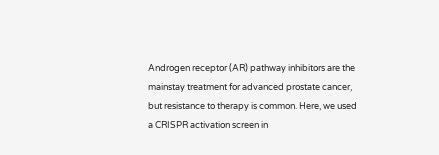Androgen receptor (AR) pathway inhibitors are the mainstay treatment for advanced prostate cancer, but resistance to therapy is common. Here, we used a CRISPR activation screen in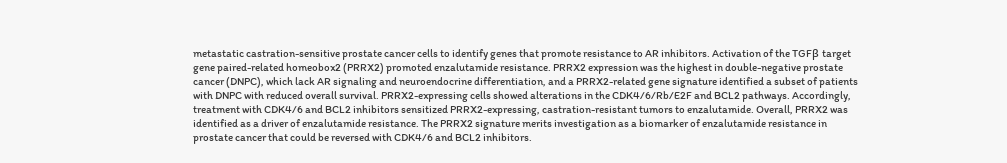metastatic castration-sensitive prostate cancer cells to identify genes that promote resistance to AR inhibitors. Activation of the TGFβ target gene paired-related homeobox2 (PRRX2) promoted enzalutamide resistance. PRRX2 expression was the highest in double-negative prostate cancer (DNPC), which lack AR signaling and neuroendocrine differentiation, and a PRRX2-related gene signature identified a subset of patients with DNPC with reduced overall survival. PRRX2-expressing cells showed alterations in the CDK4/6/Rb/E2F and BCL2 pathways. Accordingly, treatment with CDK4/6 and BCL2 inhibitors sensitized PRRX2-expressing, castration-resistant tumors to enzalutamide. Overall, PRRX2 was identified as a driver of enzalutamide resistance. The PRRX2 signature merits investigation as a biomarker of enzalutamide resistance in prostate cancer that could be reversed with CDK4/6 and BCL2 inhibitors.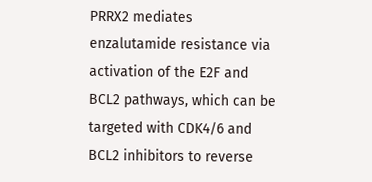PRRX2 mediates enzalutamide resistance via activation of the E2F and BCL2 pathways, which can be targeted with CDK4/6 and BCL2 inhibitors to reverse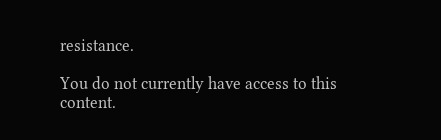resistance.

You do not currently have access to this content.